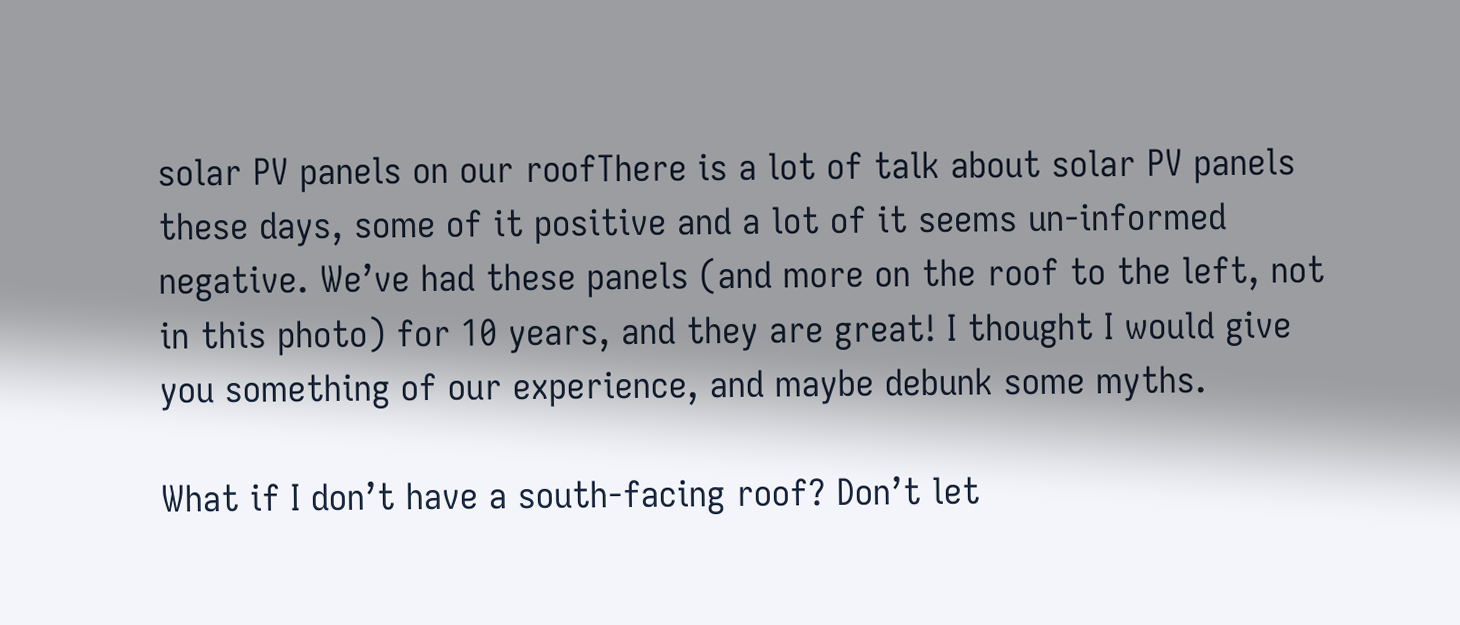solar PV panels on our roofThere is a lot of talk about solar PV panels these days, some of it positive and a lot of it seems un-informed negative. We’ve had these panels (and more on the roof to the left, not in this photo) for 10 years, and they are great! I thought I would give you something of our experience, and maybe debunk some myths.

What if I don’t have a south-facing roof? Don’t let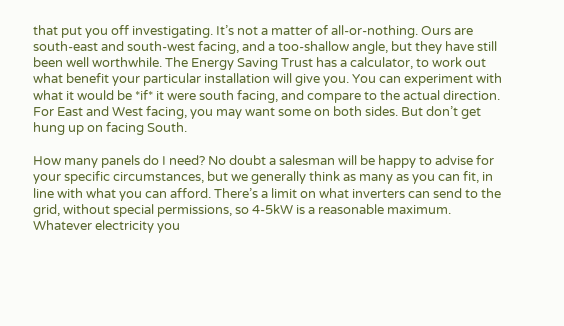that put you off investigating. It’s not a matter of all-or-nothing. Ours are south-east and south-west facing, and a too-shallow angle, but they have still been well worthwhile. The Energy Saving Trust has a calculator, to work out what benefit your particular installation will give you. You can experiment with what it would be *if* it were south facing, and compare to the actual direction. For East and West facing, you may want some on both sides. But don’t get hung up on facing South.

How many panels do I need? No doubt a salesman will be happy to advise for your specific circumstances, but we generally think as many as you can fit, in line with what you can afford. There’s a limit on what inverters can send to the grid, without special permissions, so 4-5kW is a reasonable maximum. Whatever electricity you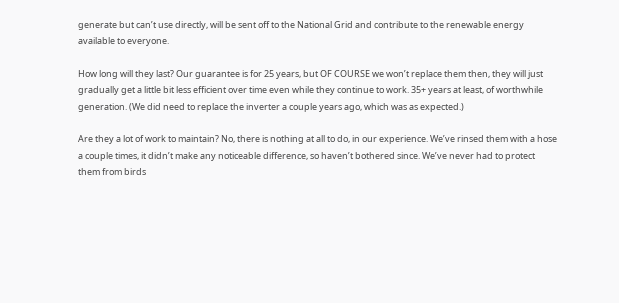generate but can’t use directly, will be sent off to the National Grid and contribute to the renewable energy available to everyone.

How long will they last? Our guarantee is for 25 years, but OF COURSE we won’t replace them then, they will just gradually get a little bit less efficient over time even while they continue to work. 35+ years at least, of worthwhile generation. (We did need to replace the inverter a couple years ago, which was as expected.)

Are they a lot of work to maintain? No, there is nothing at all to do, in our experience. We’ve rinsed them with a hose a couple times, it didn’t make any noticeable difference, so haven’t bothered since. We’ve never had to protect them from birds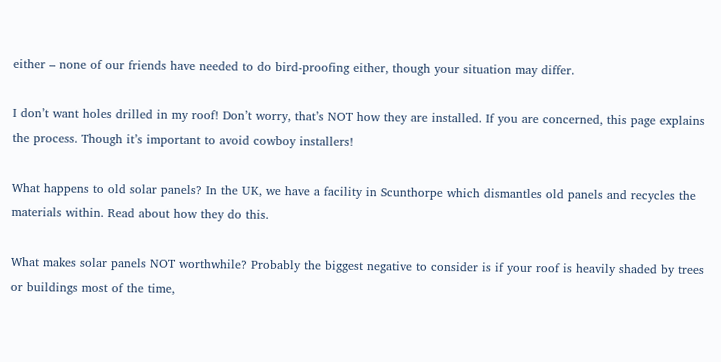either – none of our friends have needed to do bird-proofing either, though your situation may differ.

I don’t want holes drilled in my roof! Don’t worry, that’s NOT how they are installed. If you are concerned, this page explains the process. Though it’s important to avoid cowboy installers!

What happens to old solar panels? In the UK, we have a facility in Scunthorpe which dismantles old panels and recycles the materials within. Read about how they do this.

What makes solar panels NOT worthwhile? Probably the biggest negative to consider is if your roof is heavily shaded by trees or buildings most of the time,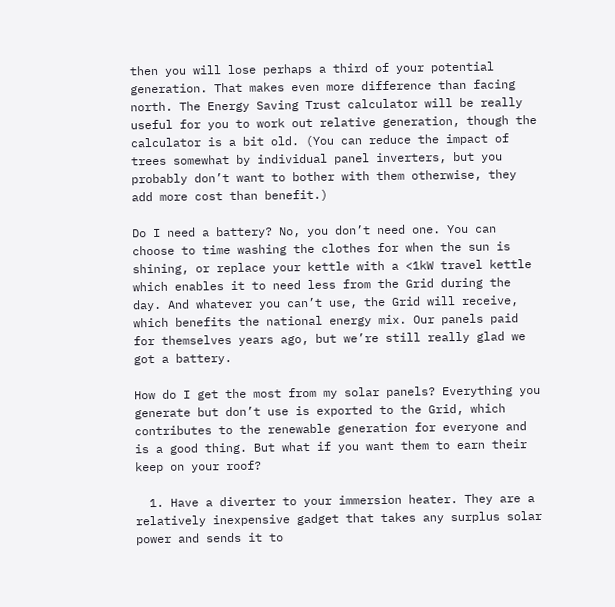then you will lose perhaps a third of your potential generation. That makes even more difference than facing north. The Energy Saving Trust calculator will be really useful for you to work out relative generation, though the calculator is a bit old. (You can reduce the impact of trees somewhat by individual panel inverters, but you probably don’t want to bother with them otherwise, they add more cost than benefit.)

Do I need a battery? No, you don’t need one. You can choose to time washing the clothes for when the sun is shining, or replace your kettle with a <1kW travel kettle which enables it to need less from the Grid during the day. And whatever you can’t use, the Grid will receive, which benefits the national energy mix. Our panels paid for themselves years ago, but we’re still really glad we got a battery.

How do I get the most from my solar panels? Everything you generate but don’t use is exported to the Grid, which contributes to the renewable generation for everyone and is a good thing. But what if you want them to earn their keep on your roof?

  1. Have a diverter to your immersion heater. They are a relatively inexpensive gadget that takes any surplus solar power and sends it to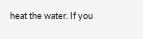heat the water. If you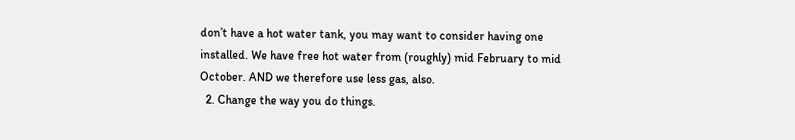don’t have a hot water tank, you may want to consider having one installed. We have free hot water from (roughly) mid February to mid October. AND we therefore use less gas, also.
  2. Change the way you do things.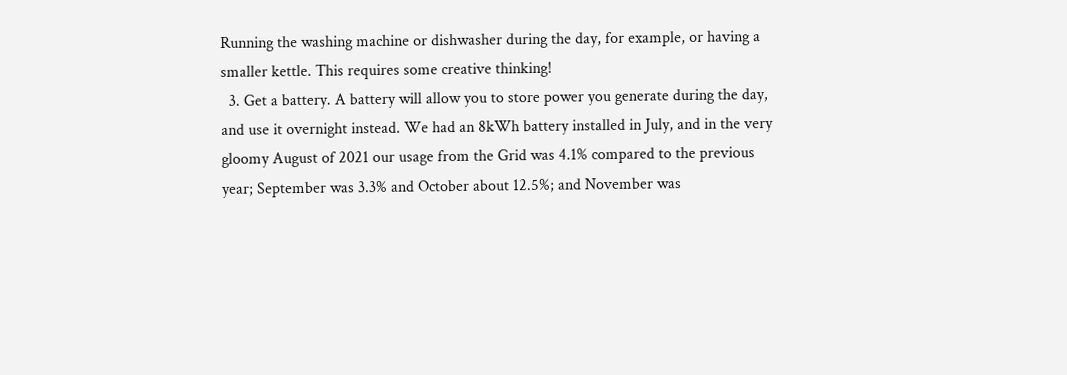Running the washing machine or dishwasher during the day, for example, or having a smaller kettle. This requires some creative thinking!
  3. Get a battery. A battery will allow you to store power you generate during the day, and use it overnight instead. We had an 8kWh battery installed in July, and in the very gloomy August of 2021 our usage from the Grid was 4.1% compared to the previous year; September was 3.3% and October about 12.5%; and November was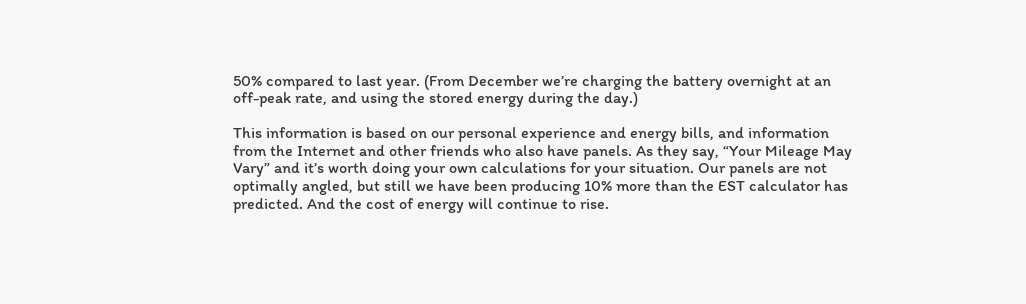50% compared to last year. (From December we’re charging the battery overnight at an off-peak rate, and using the stored energy during the day.)

This information is based on our personal experience and energy bills, and information from the Internet and other friends who also have panels. As they say, “Your Mileage May Vary” and it’s worth doing your own calculations for your situation. Our panels are not optimally angled, but still we have been producing 10% more than the EST calculator has predicted. And the cost of energy will continue to rise.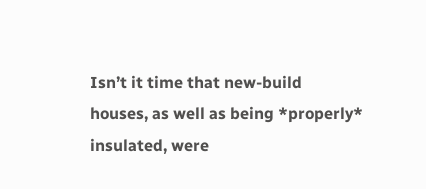Isn’t it time that new-build houses, as well as being *properly* insulated, were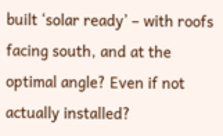built ‘solar ready’ – with roofs facing south, and at the optimal angle? Even if not actually installed?